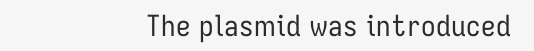The plasmid was introduced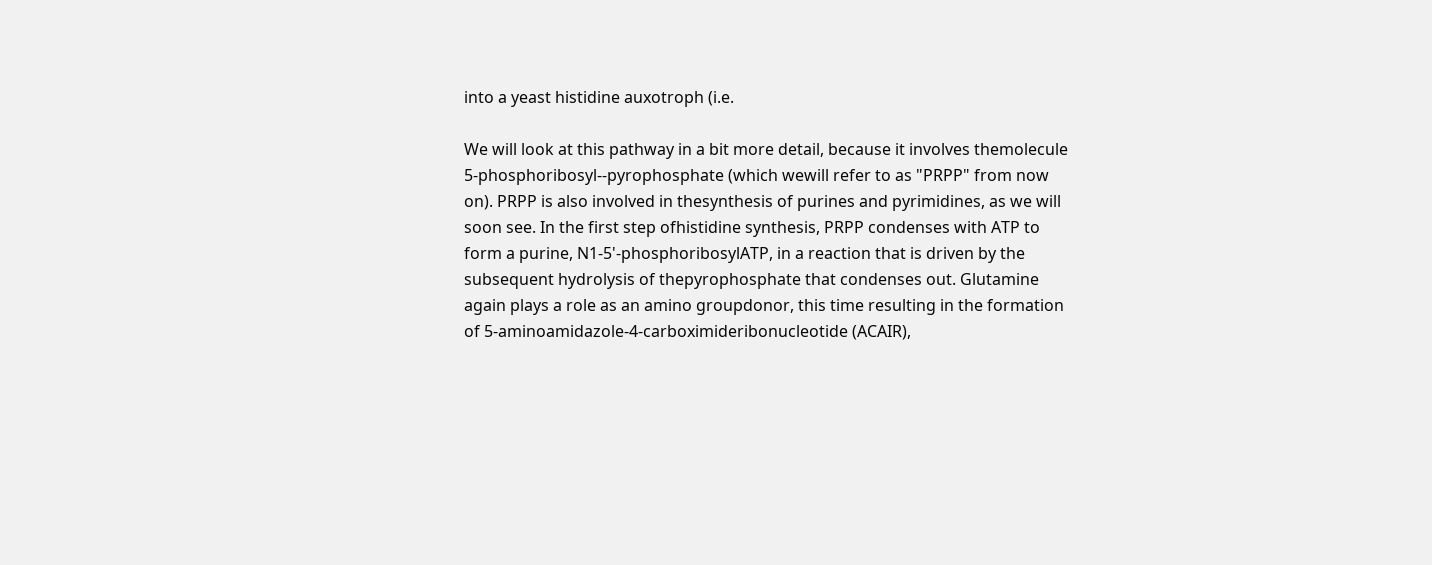into a yeast histidine auxotroph (i.e.

We will look at this pathway in a bit more detail, because it involves themolecule 5-phosphoribosyl--pyrophosphate (which wewill refer to as "PRPP" from now on). PRPP is also involved in thesynthesis of purines and pyrimidines, as we will soon see. In the first step ofhistidine synthesis, PRPP condenses with ATP to form a purine, N1-5'-phosphoribosylATP, in a reaction that is driven by the subsequent hydrolysis of thepyrophosphate that condenses out. Glutamine again plays a role as an amino groupdonor, this time resulting in the formation of 5-aminoamidazole-4-carboximideribonucleotide (ACAIR),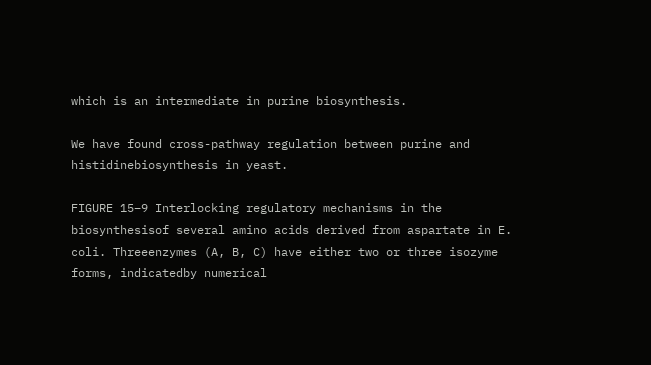which is an intermediate in purine biosynthesis.

We have found cross-pathway regulation between purine and histidinebiosynthesis in yeast.

FIGURE 15–9 Interlocking regulatory mechanisms in the biosynthesisof several amino acids derived from aspartate in E. coli. Threeenzymes (A, B, C) have either two or three isozyme forms, indicatedby numerical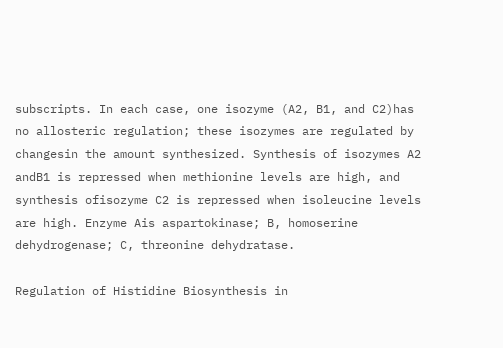subscripts. In each case, one isozyme (A2, B1, and C2)has no allosteric regulation; these isozymes are regulated by changesin the amount synthesized. Synthesis of isozymes A2 andB1 is repressed when methionine levels are high, and synthesis ofisozyme C2 is repressed when isoleucine levels are high. Enzyme Ais aspartokinase; B, homoserine dehydrogenase; C, threonine dehydratase.

Regulation of Histidine Biosynthesis in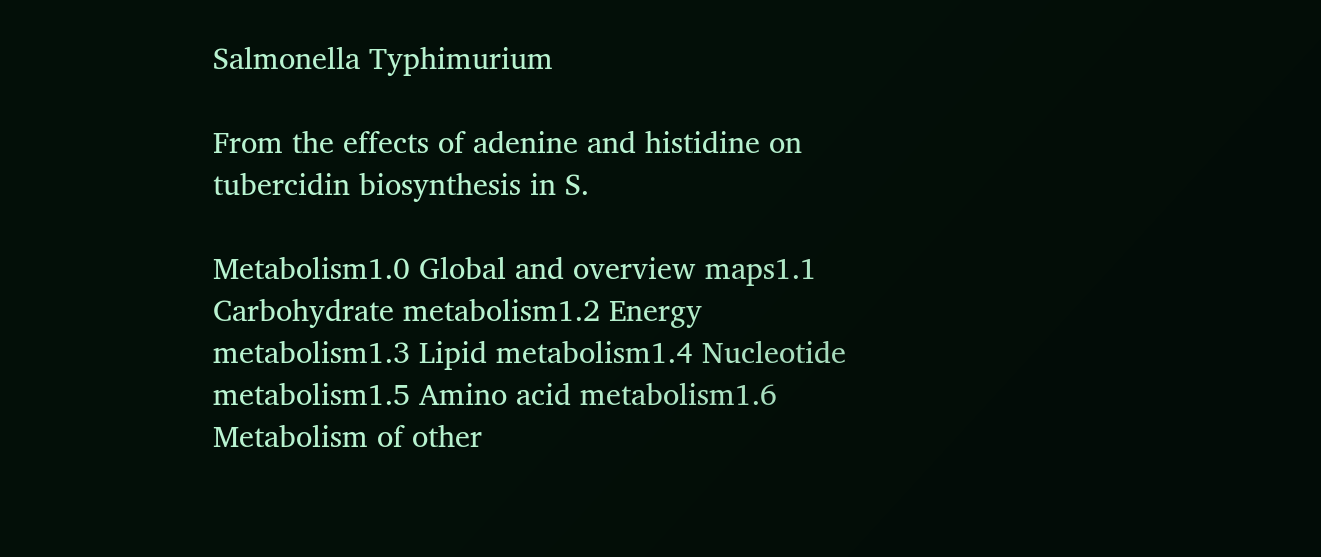Salmonella Typhimurium

From the effects of adenine and histidine on tubercidin biosynthesis in S.

Metabolism1.0 Global and overview maps1.1 Carbohydrate metabolism1.2 Energy metabolism1.3 Lipid metabolism1.4 Nucleotide metabolism1.5 Amino acid metabolism1.6 Metabolism of other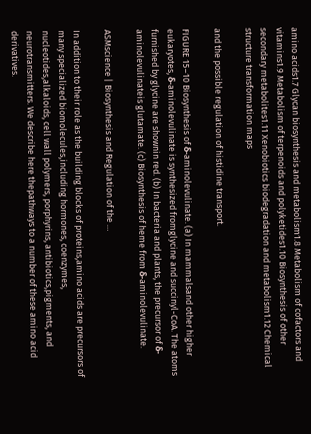amino acids1.7 Glycan biosynthesis and metabolism1.8 Metabolism of cofactors and vitamins1.9 Metabolism of terpenoids and polyketides1.10 Biosynthesis of other secondary metabolites1.11 Xenobiotics biodegradation and metabolism1.12 Chemical structure transformation maps

and the possible regulation of histidine transport.

FIGURE 15–10 Biosynthesis of δ-aminolevulinate. (a) In mammalsand other higher eukaryotes, δ-aminolevulinate is synthesized fromglycine and succinyl-CoA. The atoms furnished by glycine are shownin red. (b) In bacteria and plants, the precursor of δ-aminolevulinateis glutamate. (c) Biosynthesis of heme from δ-aminolevulinate.

ASMscience | Biosynthesis and Regulation of the …

In addition to their role as the building blocks of proteins,amino acids are precursors of many specialized biomolecules,including hormones, coenzymes, nucleotides,alkaloids, cell wall polymers, porphyrins, antibiotics,pigments, and neurotransmitters. We describe here thepathways to a number of these amino acid derivatives.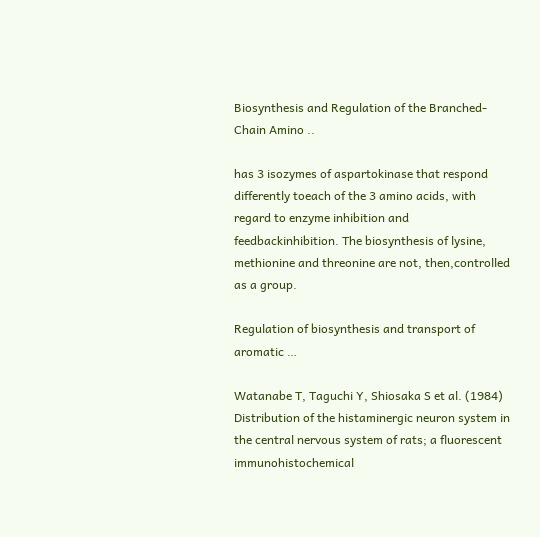Biosynthesis and Regulation of the Branched-Chain Amino ..

has 3 isozymes of aspartokinase that respond differently toeach of the 3 amino acids, with regard to enzyme inhibition and feedbackinhibition. The biosynthesis of lysine, methionine and threonine are not, then,controlled as a group.

Regulation of biosynthesis and transport of aromatic …

Watanabe T, Taguchi Y, Shiosaka S et al. (1984) Distribution of the histaminergic neuron system in the central nervous system of rats; a fluorescent immunohistochemical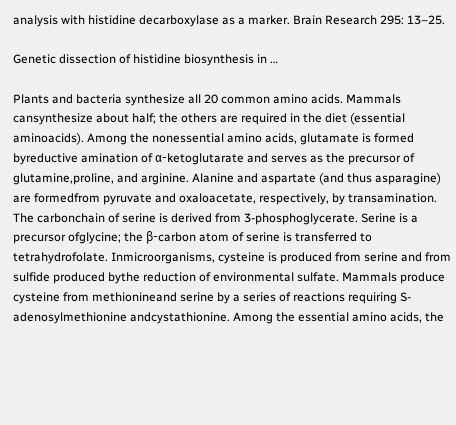analysis with histidine decarboxylase as a marker. Brain Research 295: 13–25.

Genetic dissection of histidine biosynthesis in …

Plants and bacteria synthesize all 20 common amino acids. Mammals cansynthesize about half; the others are required in the diet (essential aminoacids). Among the nonessential amino acids, glutamate is formed byreductive amination of α-ketoglutarate and serves as the precursor of glutamine,proline, and arginine. Alanine and aspartate (and thus asparagine) are formedfrom pyruvate and oxaloacetate, respectively, by transamination. The carbonchain of serine is derived from 3-phosphoglycerate. Serine is a precursor ofglycine; the β-carbon atom of serine is transferred to tetrahydrofolate. Inmicroorganisms, cysteine is produced from serine and from sulfide produced bythe reduction of environmental sulfate. Mammals produce cysteine from methionineand serine by a series of reactions requiring S-adenosylmethionine andcystathionine. Among the essential amino acids, the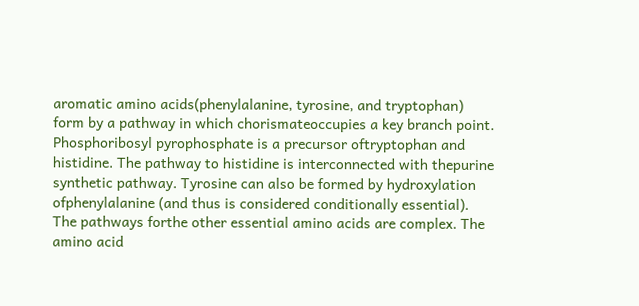aromatic amino acids(phenylalanine, tyrosine, and tryptophan) form by a pathway in which chorismateoccupies a key branch point. Phosphoribosyl pyrophosphate is a precursor oftryptophan and histidine. The pathway to histidine is interconnected with thepurine synthetic pathway. Tyrosine can also be formed by hydroxylation ofphenylalanine (and thus is considered conditionally essential). The pathways forthe other essential amino acids are complex. The amino acid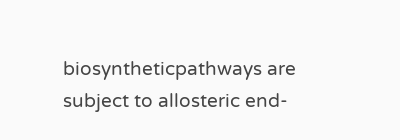biosyntheticpathways are subject to allosteric end-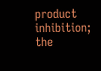product inhibition; the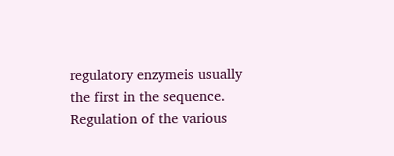regulatory enzymeis usually the first in the sequence. Regulation of the various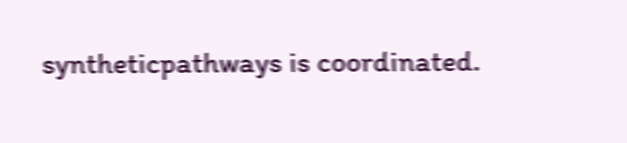syntheticpathways is coordinated.